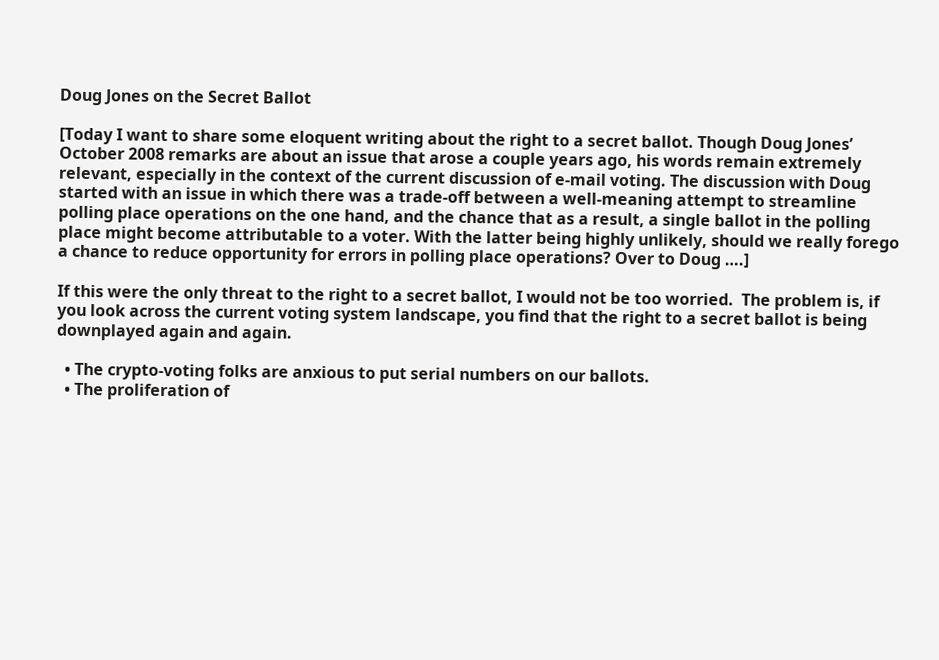Doug Jones on the Secret Ballot

[Today I want to share some eloquent writing about the right to a secret ballot. Though Doug Jones’ October 2008 remarks are about an issue that arose a couple years ago, his words remain extremely relevant, especially in the context of the current discussion of e-mail voting. The discussion with Doug started with an issue in which there was a trade-off between a well-meaning attempt to streamline polling place operations on the one hand, and the chance that as a result, a single ballot in the polling place might become attributable to a voter. With the latter being highly unlikely, should we really forego a chance to reduce opportunity for errors in polling place operations? Over to Doug ….]

If this were the only threat to the right to a secret ballot, I would not be too worried.  The problem is, if you look across the current voting system landscape, you find that the right to a secret ballot is being downplayed again and again.

  • The crypto-voting folks are anxious to put serial numbers on our ballots.
  • The proliferation of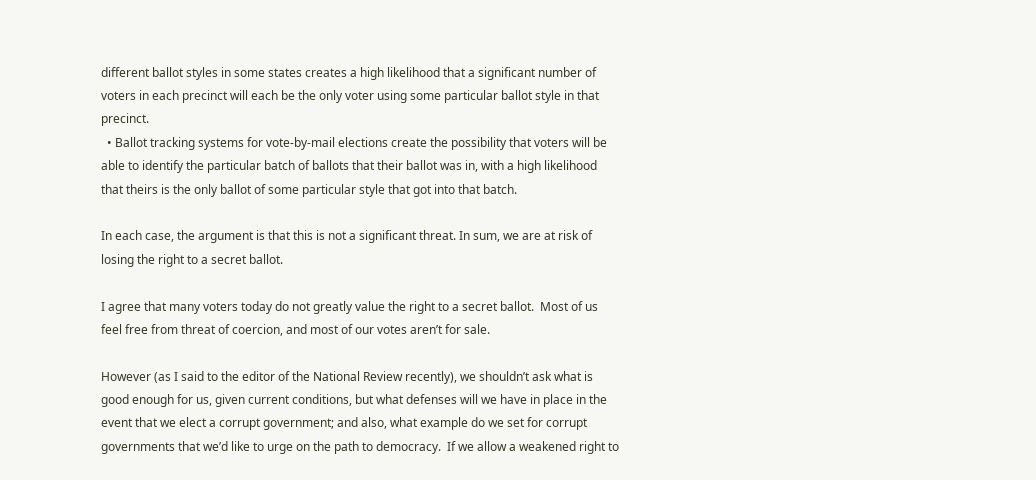different ballot styles in some states creates a high likelihood that a significant number of voters in each precinct will each be the only voter using some particular ballot style in that precinct.
  • Ballot tracking systems for vote-by-mail elections create the possibility that voters will be able to identify the particular batch of ballots that their ballot was in, with a high likelihood that theirs is the only ballot of some particular style that got into that batch.

In each case, the argument is that this is not a significant threat. In sum, we are at risk of losing the right to a secret ballot.

I agree that many voters today do not greatly value the right to a secret ballot.  Most of us feel free from threat of coercion, and most of our votes aren’t for sale.

However (as I said to the editor of the National Review recently), we shouldn’t ask what is good enough for us, given current conditions, but what defenses will we have in place in the event that we elect a corrupt government; and also, what example do we set for corrupt governments that we’d like to urge on the path to democracy.  If we allow a weakened right to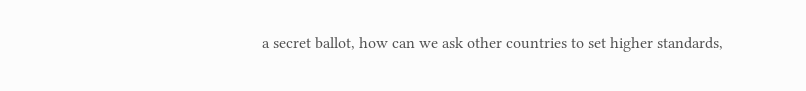a secret ballot, how can we ask other countries to set higher standards,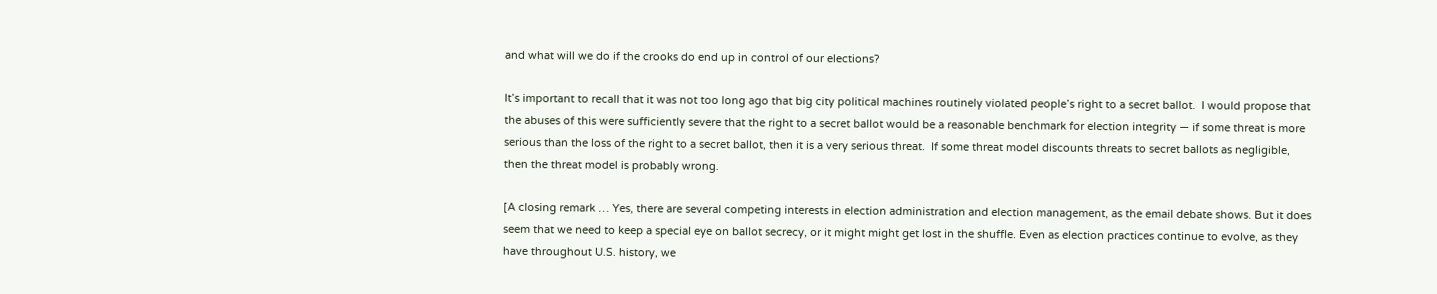and what will we do if the crooks do end up in control of our elections?

It’s important to recall that it was not too long ago that big city political machines routinely violated people’s right to a secret ballot.  I would propose that the abuses of this were sufficiently severe that the right to a secret ballot would be a reasonable benchmark for election integrity — if some threat is more serious than the loss of the right to a secret ballot, then it is a very serious threat.  If some threat model discounts threats to secret ballots as negligible, then the threat model is probably wrong.

[A closing remark … Yes, there are several competing interests in election administration and election management, as the email debate shows. But it does seem that we need to keep a special eye on ballot secrecy, or it might might get lost in the shuffle. Even as election practices continue to evolve, as they have throughout U.S. history, we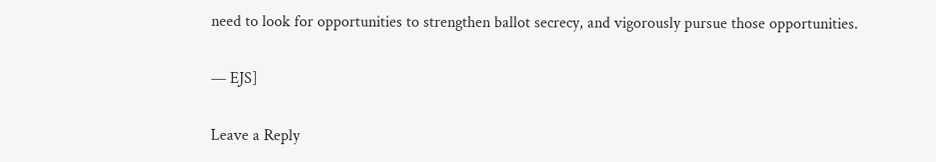need to look for opportunities to strengthen ballot secrecy, and vigorously pursue those opportunities.

— EJS]

Leave a Reply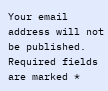Your email address will not be published. Required fields are marked *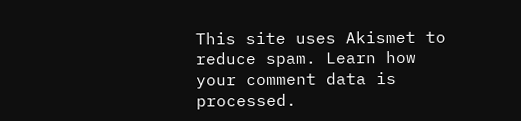This site uses Akismet to reduce spam. Learn how your comment data is processed.